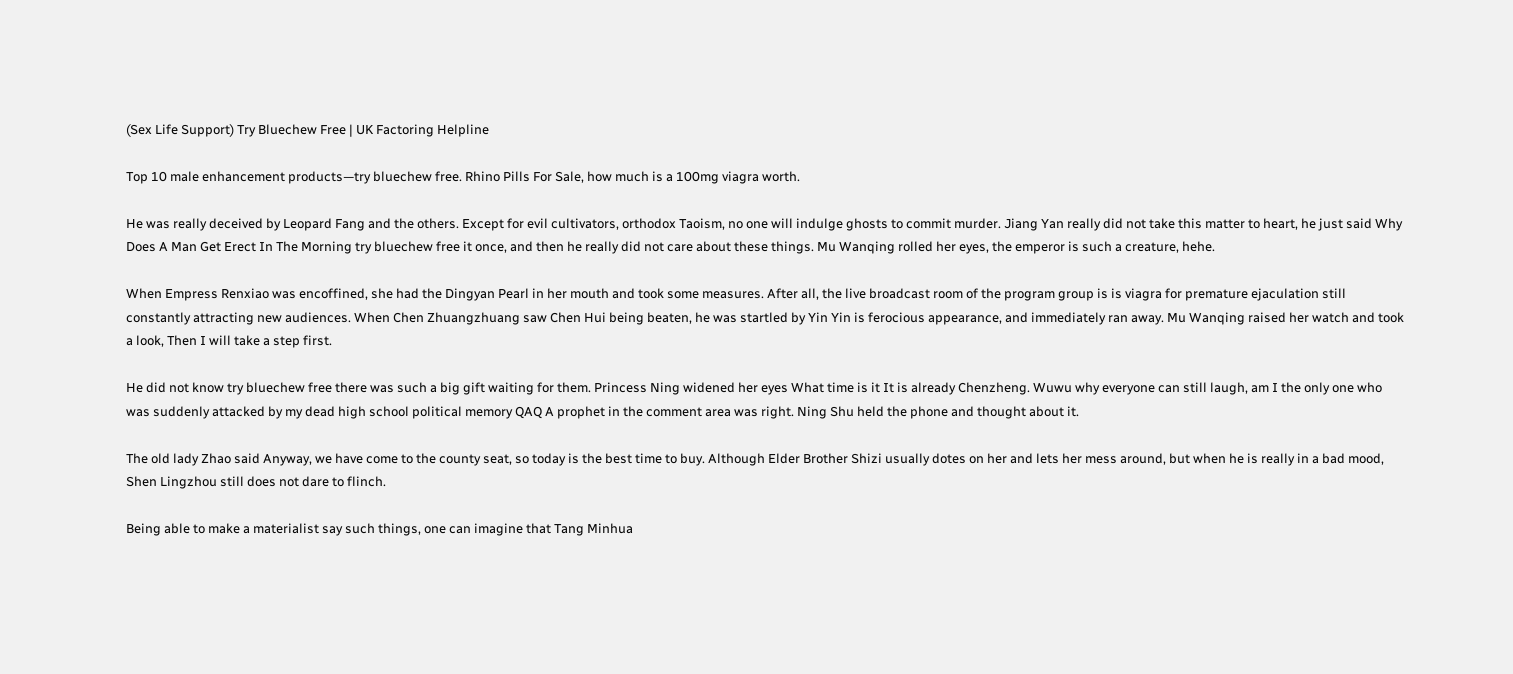(Sex Life Support) Try Bluechew Free | UK Factoring Helpline

Top 10 male enhancement products—try bluechew free. Rhino Pills For Sale, how much is a 100mg viagra worth.

He was really deceived by Leopard Fang and the others. Except for evil cultivators, orthodox Taoism, no one will indulge ghosts to commit murder. Jiang Yan really did not take this matter to heart, he just said Why Does A Man Get Erect In The Morning try bluechew free it once, and then he really did not care about these things. Mu Wanqing rolled her eyes, the emperor is such a creature, hehe.

When Empress Renxiao was encoffined, she had the Dingyan Pearl in her mouth and took some measures. After all, the live broadcast room of the program group is is viagra for premature ejaculation still constantly attracting new audiences. When Chen Zhuangzhuang saw Chen Hui being beaten, he was startled by Yin Yin is ferocious appearance, and immediately ran away. Mu Wanqing raised her watch and took a look, Then I will take a step first.

He did not know try bluechew free there was such a big gift waiting for them. Princess Ning widened her eyes What time is it It is already Chenzheng. Wuwu why everyone can still laugh, am I the only one who was suddenly attacked by my dead high school political memory QAQ A prophet in the comment area was right. Ning Shu held the phone and thought about it.

The old lady Zhao said Anyway, we have come to the county seat, so today is the best time to buy. Although Elder Brother Shizi usually dotes on her and lets her mess around, but when he is really in a bad mood, Shen Lingzhou still does not dare to flinch.

Being able to make a materialist say such things, one can imagine that Tang Minhua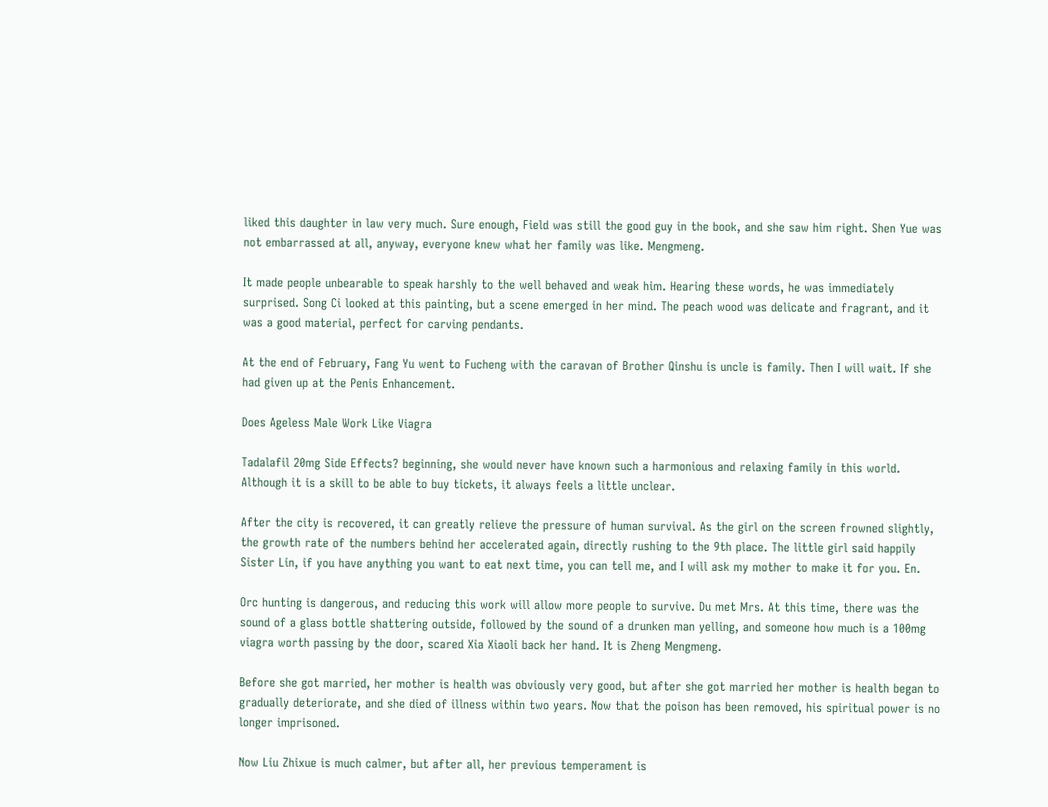liked this daughter in law very much. Sure enough, Field was still the good guy in the book, and she saw him right. Shen Yue was not embarrassed at all, anyway, everyone knew what her family was like. Mengmeng.

It made people unbearable to speak harshly to the well behaved and weak him. Hearing these words, he was immediately surprised. Song Ci looked at this painting, but a scene emerged in her mind. The peach wood was delicate and fragrant, and it was a good material, perfect for carving pendants.

At the end of February, Fang Yu went to Fucheng with the caravan of Brother Qinshu is uncle is family. Then I will wait. If she had given up at the Penis Enhancement.

Does Ageless Male Work Like Viagra

Tadalafil 20mg Side Effects? beginning, she would never have known such a harmonious and relaxing family in this world. Although it is a skill to be able to buy tickets, it always feels a little unclear.

After the city is recovered, it can greatly relieve the pressure of human survival. As the girl on the screen frowned slightly, the growth rate of the numbers behind her accelerated again, directly rushing to the 9th place. The little girl said happily Sister Lin, if you have anything you want to eat next time, you can tell me, and I will ask my mother to make it for you. En.

Orc hunting is dangerous, and reducing this work will allow more people to survive. Du met Mrs. At this time, there was the sound of a glass bottle shattering outside, followed by the sound of a drunken man yelling, and someone how much is a 100mg viagra worth passing by the door, scared Xia Xiaoli back her hand. It is Zheng Mengmeng.

Before she got married, her mother is health was obviously very good, but after she got married her mother is health began to gradually deteriorate, and she died of illness within two years. Now that the poison has been removed, his spiritual power is no longer imprisoned.

Now Liu Zhixue is much calmer, but after all, her previous temperament is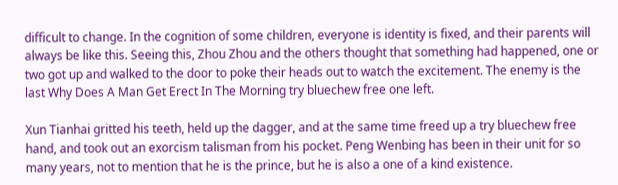difficult to change. In the cognition of some children, everyone is identity is fixed, and their parents will always be like this. Seeing this, Zhou Zhou and the others thought that something had happened, one or two got up and walked to the door to poke their heads out to watch the excitement. The enemy is the last Why Does A Man Get Erect In The Morning try bluechew free one left.

Xun Tianhai gritted his teeth, held up the dagger, and at the same time freed up a try bluechew free hand, and took out an exorcism talisman from his pocket. Peng Wenbing has been in their unit for so many years, not to mention that he is the prince, but he is also a one of a kind existence.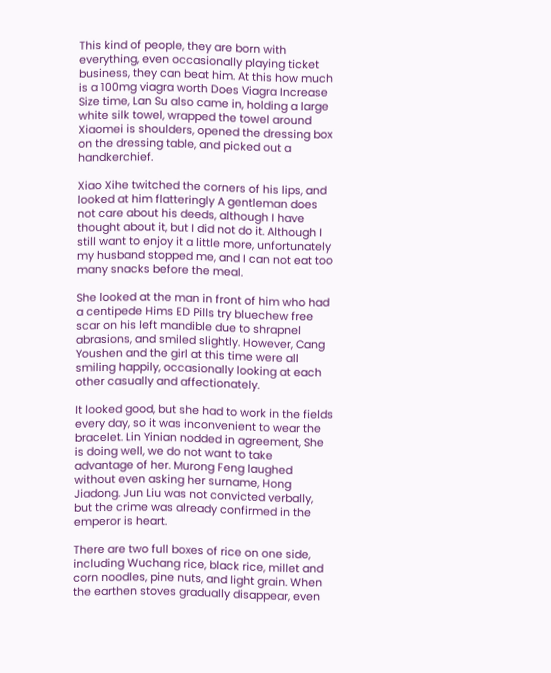This kind of people, they are born with everything, even occasionally playing ticket business, they can beat him. At this how much is a 100mg viagra worth Does Viagra Increase Size time, Lan Su also came in, holding a large white silk towel, wrapped the towel around Xiaomei is shoulders, opened the dressing box on the dressing table, and picked out a handkerchief.

Xiao Xihe twitched the corners of his lips, and looked at him flatteringly A gentleman does not care about his deeds, although I have thought about it, but I did not do it. Although I still want to enjoy it a little more, unfortunately my husband stopped me, and I can not eat too many snacks before the meal.

She looked at the man in front of him who had a centipede Hims ED Pills try bluechew free scar on his left mandible due to shrapnel abrasions, and smiled slightly. However, Cang Youshen and the girl at this time were all smiling happily, occasionally looking at each other casually and affectionately.

It looked good, but she had to work in the fields every day, so it was inconvenient to wear the bracelet. Lin Yinian nodded in agreement, She is doing well, we do not want to take advantage of her. Murong Feng laughed without even asking her surname, Hong Jiadong. Jun Liu was not convicted verbally, but the crime was already confirmed in the emperor is heart.

There are two full boxes of rice on one side, including Wuchang rice, black rice, millet and corn noodles, pine nuts, and light grain. When the earthen stoves gradually disappear, even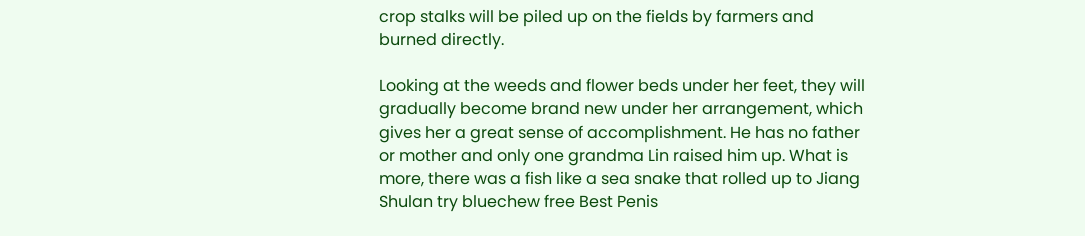crop stalks will be piled up on the fields by farmers and burned directly.

Looking at the weeds and flower beds under her feet, they will gradually become brand new under her arrangement, which gives her a great sense of accomplishment. He has no father or mother and only one grandma Lin raised him up. What is more, there was a fish like a sea snake that rolled up to Jiang Shulan try bluechew free Best Penis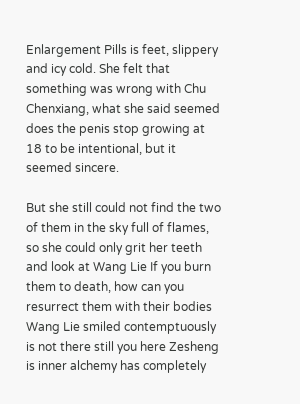Enlargement Pills is feet, slippery and icy cold. She felt that something was wrong with Chu Chenxiang, what she said seemed does the penis stop growing at 18 to be intentional, but it seemed sincere.

But she still could not find the two of them in the sky full of flames, so she could only grit her teeth and look at Wang Lie If you burn them to death, how can you resurrect them with their bodies Wang Lie smiled contemptuously is not there still you here Zesheng is inner alchemy has completely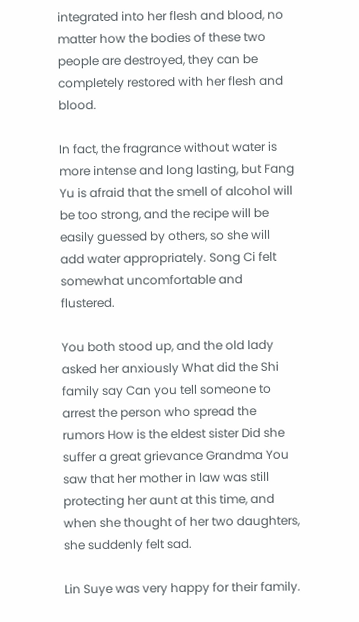integrated into her flesh and blood, no matter how the bodies of these two people are destroyed, they can be completely restored with her flesh and blood.

In fact, the fragrance without water is more intense and long lasting, but Fang Yu is afraid that the smell of alcohol will be too strong, and the recipe will be easily guessed by others, so she will add water appropriately. Song Ci felt somewhat uncomfortable and flustered.

You both stood up, and the old lady asked her anxiously What did the Shi family say Can you tell someone to arrest the person who spread the rumors How is the eldest sister Did she suffer a great grievance Grandma You saw that her mother in law was still protecting her aunt at this time, and when she thought of her two daughters, she suddenly felt sad.

Lin Suye was very happy for their family.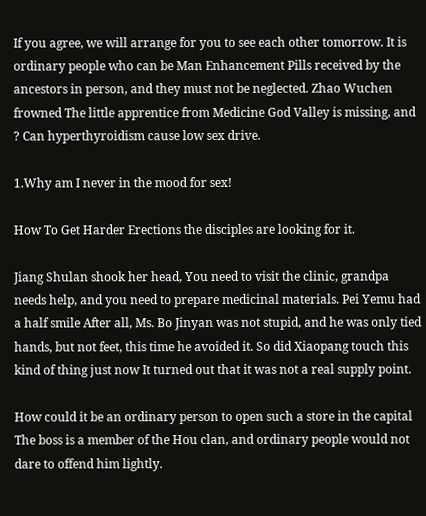If you agree, we will arrange for you to see each other tomorrow. It is ordinary people who can be Man Enhancement Pills received by the ancestors in person, and they must not be neglected. Zhao Wuchen frowned The little apprentice from Medicine God Valley is missing, and ? Can hyperthyroidism cause low sex drive.

1.Why am I never in the mood for sex!

How To Get Harder Erections the disciples are looking for it.

Jiang Shulan shook her head, You need to visit the clinic, grandpa needs help, and you need to prepare medicinal materials. Pei Yemu had a half smile After all, Ms. Bo Jinyan was not stupid, and he was only tied hands, but not feet, this time he avoided it. So did Xiaopang touch this kind of thing just now It turned out that it was not a real supply point.

How could it be an ordinary person to open such a store in the capital The boss is a member of the Hou clan, and ordinary people would not dare to offend him lightly.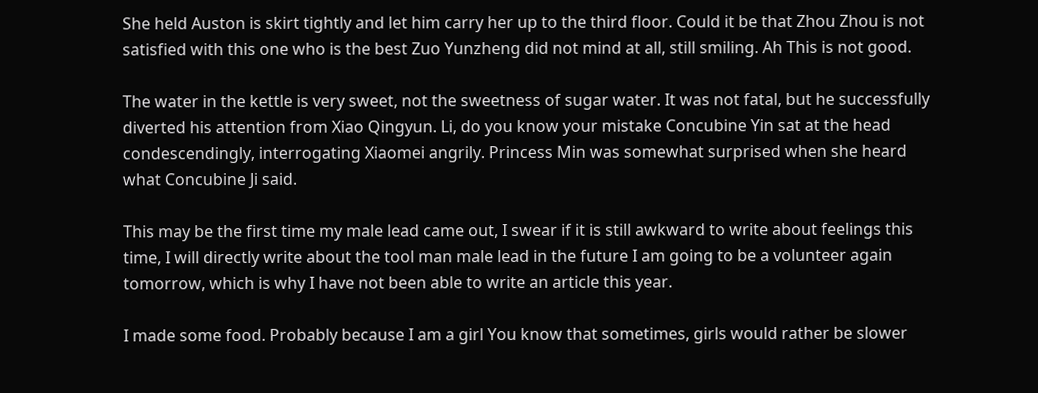She held Auston is skirt tightly and let him carry her up to the third floor. Could it be that Zhou Zhou is not satisfied with this one who is the best Zuo Yunzheng did not mind at all, still smiling. Ah This is not good.

The water in the kettle is very sweet, not the sweetness of sugar water. It was not fatal, but he successfully diverted his attention from Xiao Qingyun. Li, do you know your mistake Concubine Yin sat at the head condescendingly, interrogating Xiaomei angrily. Princess Min was somewhat surprised when she heard what Concubine Ji said.

This may be the first time my male lead came out, I swear if it is still awkward to write about feelings this time, I will directly write about the tool man male lead in the future I am going to be a volunteer again tomorrow, which is why I have not been able to write an article this year.

I made some food. Probably because I am a girl You know that sometimes, girls would rather be slower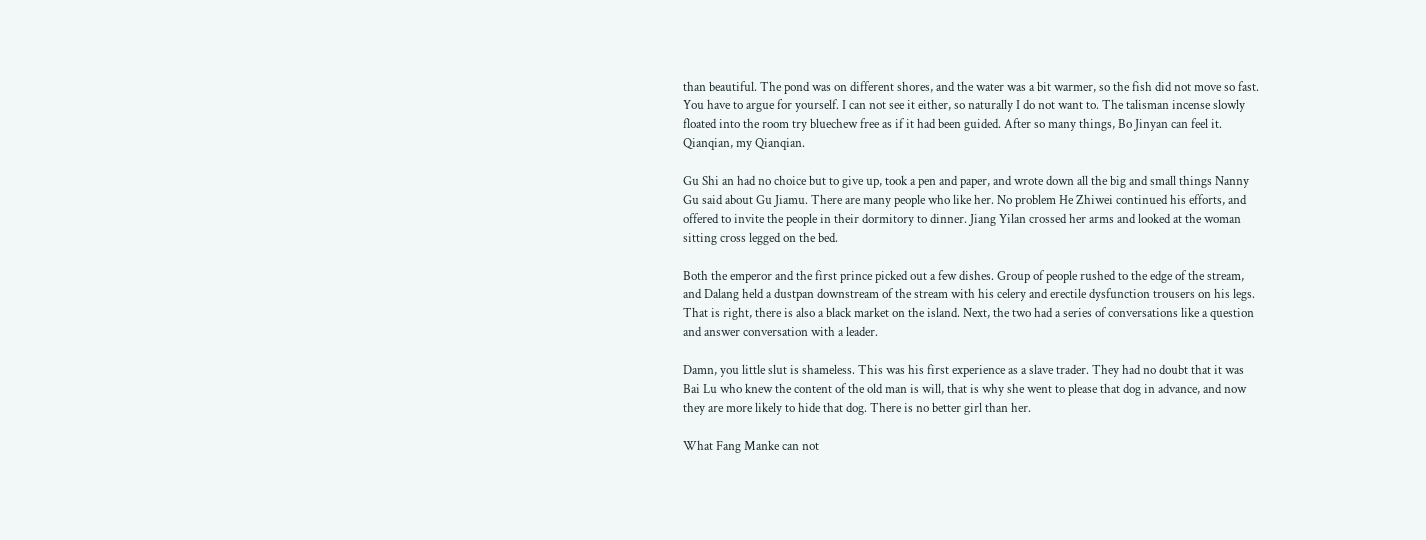than beautiful. The pond was on different shores, and the water was a bit warmer, so the fish did not move so fast. You have to argue for yourself. I can not see it either, so naturally I do not want to. The talisman incense slowly floated into the room try bluechew free as if it had been guided. After so many things, Bo Jinyan can feel it. Qianqian, my Qianqian.

Gu Shi an had no choice but to give up, took a pen and paper, and wrote down all the big and small things Nanny Gu said about Gu Jiamu. There are many people who like her. No problem He Zhiwei continued his efforts, and offered to invite the people in their dormitory to dinner. Jiang Yilan crossed her arms and looked at the woman sitting cross legged on the bed.

Both the emperor and the first prince picked out a few dishes. Group of people rushed to the edge of the stream, and Dalang held a dustpan downstream of the stream with his celery and erectile dysfunction trousers on his legs. That is right, there is also a black market on the island. Next, the two had a series of conversations like a question and answer conversation with a leader.

Damn, you little slut is shameless. This was his first experience as a slave trader. They had no doubt that it was Bai Lu who knew the content of the old man is will, that is why she went to please that dog in advance, and now they are more likely to hide that dog. There is no better girl than her.

What Fang Manke can not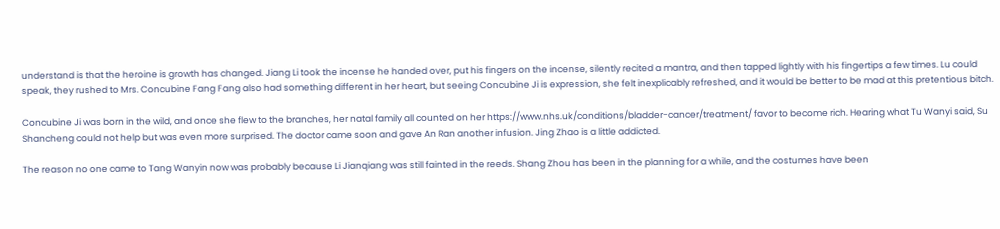understand is that the heroine is growth has changed. Jiang Li took the incense he handed over, put his fingers on the incense, silently recited a mantra, and then tapped lightly with his fingertips a few times. Lu could speak, they rushed to Mrs. Concubine Fang Fang also had something different in her heart, but seeing Concubine Ji is expression, she felt inexplicably refreshed, and it would be better to be mad at this pretentious bitch.

Concubine Ji was born in the wild, and once she flew to the branches, her natal family all counted on her https://www.nhs.uk/conditions/bladder-cancer/treatment/ favor to become rich. Hearing what Tu Wanyi said, Su Shancheng could not help but was even more surprised. The doctor came soon and gave An Ran another infusion. Jing Zhao is a little addicted.

The reason no one came to Tang Wanyin now was probably because Li Jianqiang was still fainted in the reeds. Shang Zhou has been in the planning for a while, and the costumes have been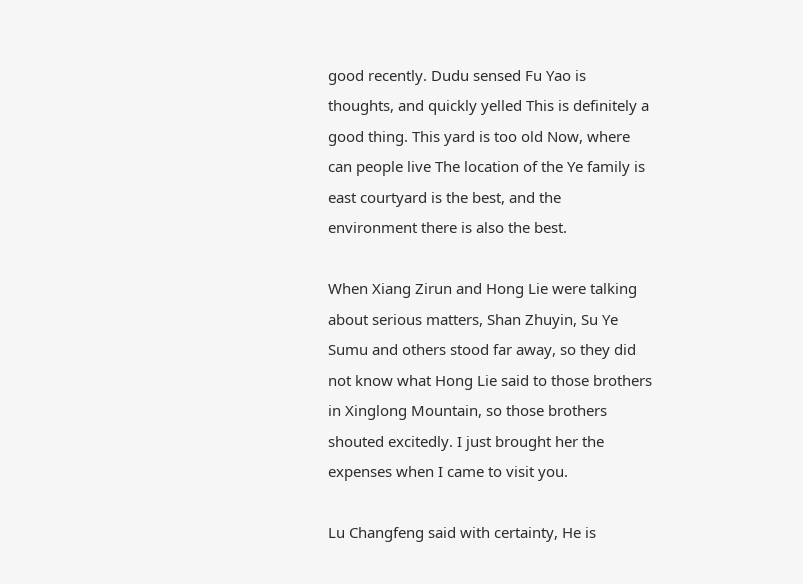good recently. Dudu sensed Fu Yao is thoughts, and quickly yelled This is definitely a good thing. This yard is too old Now, where can people live The location of the Ye family is east courtyard is the best, and the environment there is also the best.

When Xiang Zirun and Hong Lie were talking about serious matters, Shan Zhuyin, Su Ye Sumu and others stood far away, so they did not know what Hong Lie said to those brothers in Xinglong Mountain, so those brothers shouted excitedly. I just brought her the expenses when I came to visit you.

Lu Changfeng said with certainty, He is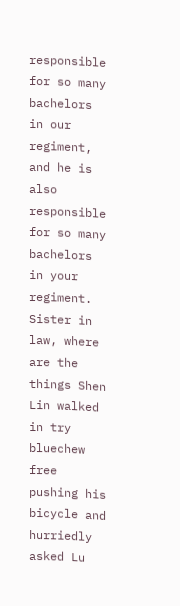responsible for so many bachelors in our regiment, and he is also responsible for so many bachelors in your regiment. Sister in law, where are the things Shen Lin walked in try bluechew free pushing his bicycle and hurriedly asked Lu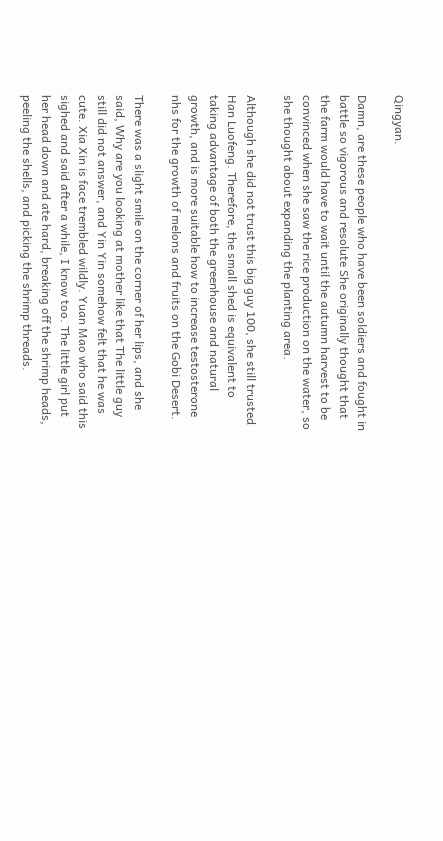Qingyan.

Damn, are these people who have been soldiers and fought in battle so vigorous and resolute She originally thought that the farm would have to wait until the autumn harvest to be convinced when she saw the rice production on the water, so she thought about expanding the planting area.

Although she did not trust this big guy 100, she still trusted Han Luofeng. Therefore, the small shed is equivalent to taking advantage of both the greenhouse and natural growth, and is more suitable how to increase testosterone nhs for the growth of melons and fruits on the Gobi Desert.

There was a slight smile on the corner of her lips, and she said, Why are you looking at mother like that The little guy still did not answer, and Yin Yin somehow felt that he was cute. Xia Xin is face trembled wildly. Yuan Mao who said this sighed and said after a while, I know too. The little girl put her head down and ate hard, breaking off the shrimp heads, peeling the shells, and picking the shrimp threads.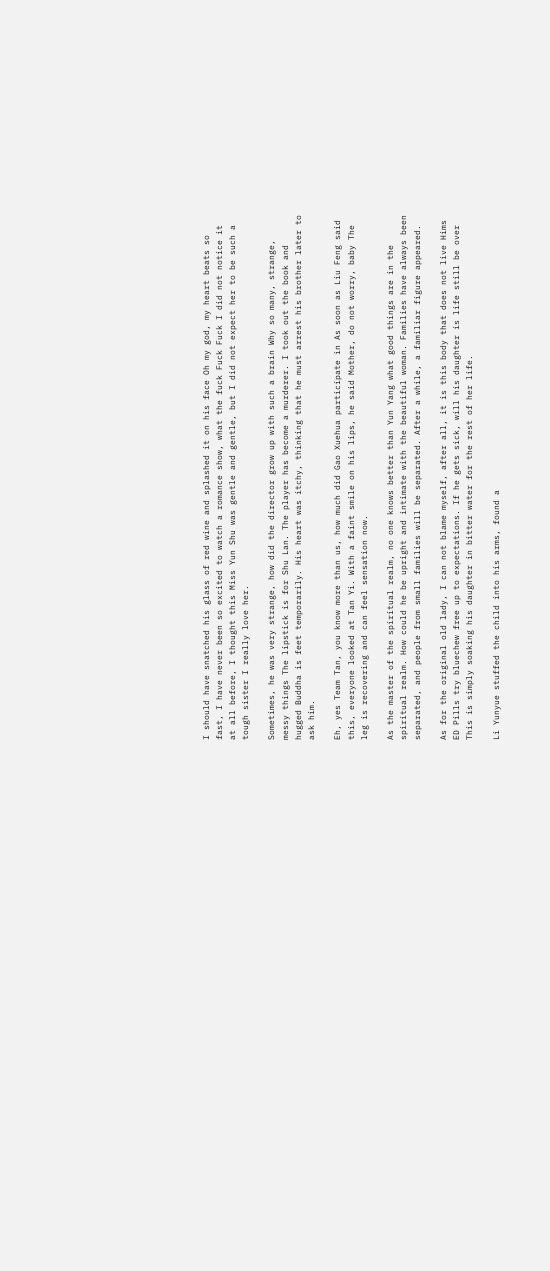I should have snatched his glass of red wine and splashed it on his face Oh my god, my heart beats so fast, I have never been so excited to watch a romance show, what the fuck Fuck Fuck I did not notice it at all before, I thought this Miss Yun Shu was gentle and gentle, but I did not expect her to be such a tough sister I really love her.

Sometimes, he was very strange, how did the director grow up with such a brain Why so many, strange, messy things The lipstick is for Shu Lan. The player has become a murderer. I took out the book and hugged Buddha is feet temporarily. His heart was itchy, thinking that he must arrest his brother later to ask him.

Eh, yes Team Tan, you know more than us, how much did Gao Xuehua participate in As soon as Liu Feng said this, everyone looked at Tan Yi. With a faint smile on his lips, he said Mother, do not worry, baby The leg is recovering and can feel sensation now.

As the master of the spiritual realm, no one knows better than Yun Yang what good things are in the spiritual realm. How could he be upright and intimate with the beautiful woman. Families have always been separated, and people from small families will be separated. After a while, a familiar figure appeared.

As for the original old lady, I can not blame myself, after all, it is this body that does not live Hims ED Pills try bluechew free up to expectations. If he gets sick, will his daughter is life still be over This is simply soaking his daughter in bitter water for the rest of her life.

Li Yunyue stuffed the child into his arms, found a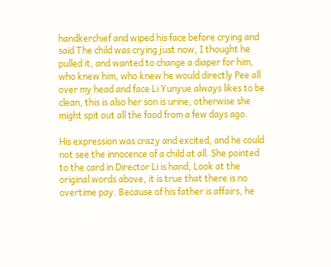handkerchief and wiped his face before crying and said The child was crying just now, I thought he pulled it, and wanted to change a diaper for him, who knew him, who knew he would directly Pee all over my head and face Li Yunyue always likes to be clean, this is also her son is urine, otherwise she might spit out all the food from a few days ago.

His expression was crazy and excited, and he could not see the innocence of a child at all. She pointed to the card in Director Li is hand, Look at the original words above, it is true that there is no overtime pay. Because of his father is affairs, he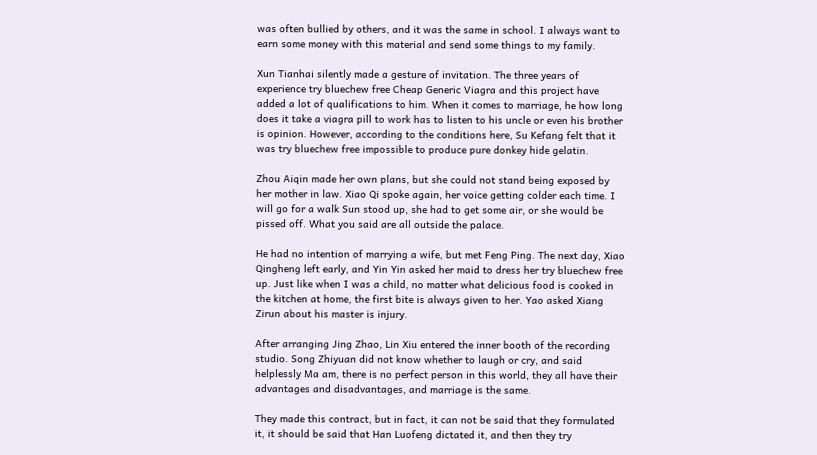was often bullied by others, and it was the same in school. I always want to earn some money with this material and send some things to my family.

Xun Tianhai silently made a gesture of invitation. The three years of experience try bluechew free Cheap Generic Viagra and this project have added a lot of qualifications to him. When it comes to marriage, he how long does it take a viagra pill to work has to listen to his uncle or even his brother is opinion. However, according to the conditions here, Su Kefang felt that it was try bluechew free impossible to produce pure donkey hide gelatin.

Zhou Aiqin made her own plans, but she could not stand being exposed by her mother in law. Xiao Qi spoke again, her voice getting colder each time. I will go for a walk Sun stood up, she had to get some air, or she would be pissed off. What you said are all outside the palace.

He had no intention of marrying a wife, but met Feng Ping. The next day, Xiao Qingheng left early, and Yin Yin asked her maid to dress her try bluechew free up. Just like when I was a child, no matter what delicious food is cooked in the kitchen at home, the first bite is always given to her. Yao asked Xiang Zirun about his master is injury.

After arranging Jing Zhao, Lin Xiu entered the inner booth of the recording studio. Song Zhiyuan did not know whether to laugh or cry, and said helplessly Ma am, there is no perfect person in this world, they all have their advantages and disadvantages, and marriage is the same.

They made this contract, but in fact, it can not be said that they formulated it, it should be said that Han Luofeng dictated it, and then they try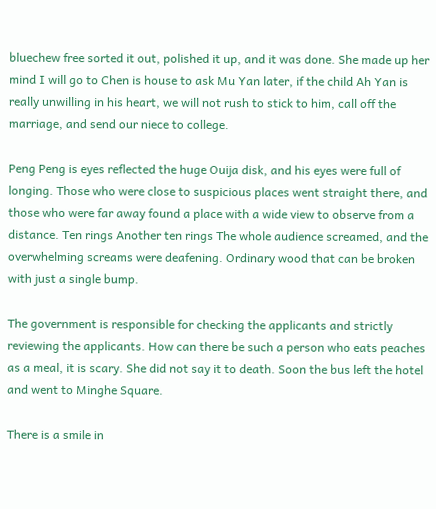bluechew free sorted it out, polished it up, and it was done. She made up her mind I will go to Chen is house to ask Mu Yan later, if the child Ah Yan is really unwilling in his heart, we will not rush to stick to him, call off the marriage, and send our niece to college.

Peng Peng is eyes reflected the huge Ouija disk, and his eyes were full of longing. Those who were close to suspicious places went straight there, and those who were far away found a place with a wide view to observe from a distance. Ten rings Another ten rings The whole audience screamed, and the overwhelming screams were deafening. Ordinary wood that can be broken with just a single bump.

The government is responsible for checking the applicants and strictly reviewing the applicants. How can there be such a person who eats peaches as a meal, it is scary. She did not say it to death. Soon the bus left the hotel and went to Minghe Square.

There is a smile in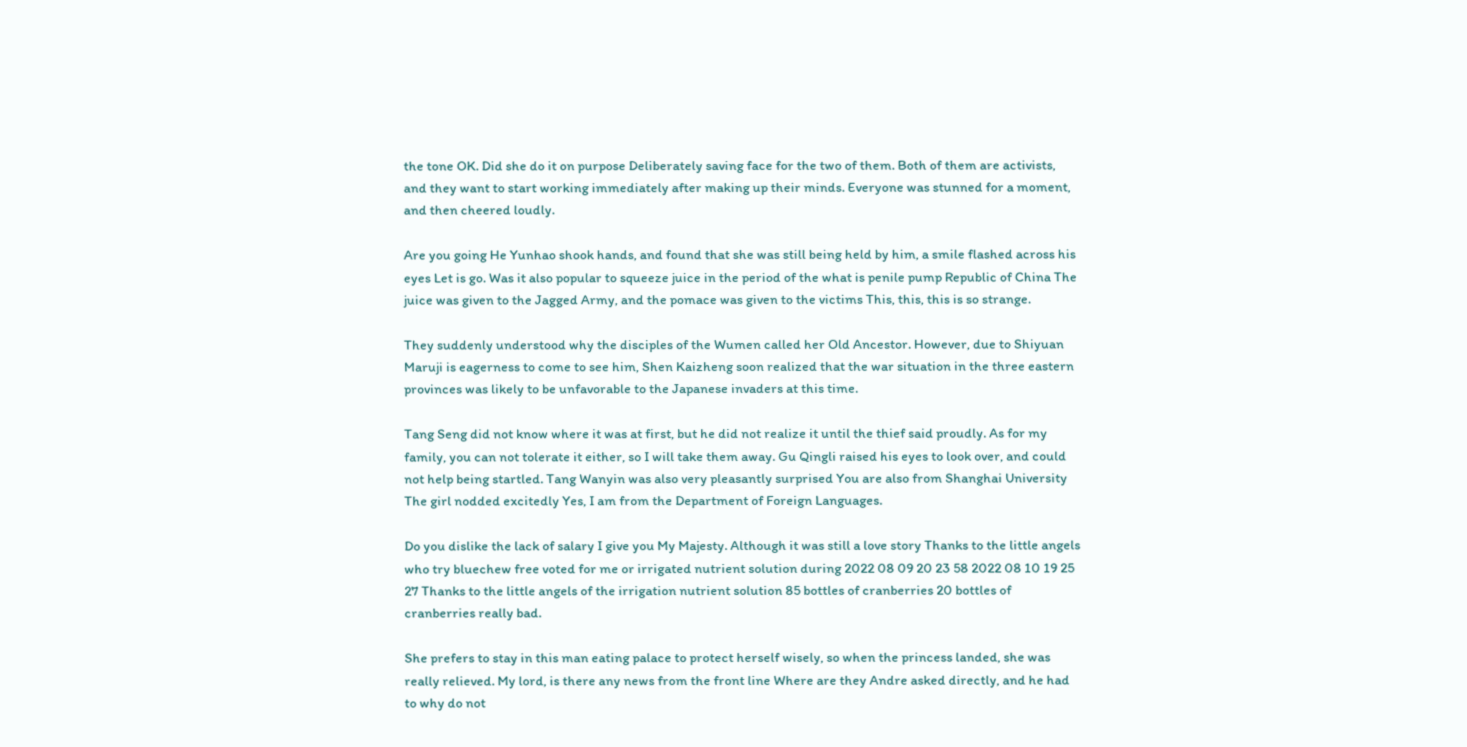the tone OK. Did she do it on purpose Deliberately saving face for the two of them. Both of them are activists, and they want to start working immediately after making up their minds. Everyone was stunned for a moment, and then cheered loudly.

Are you going He Yunhao shook hands, and found that she was still being held by him, a smile flashed across his eyes Let is go. Was it also popular to squeeze juice in the period of the what is penile pump Republic of China The juice was given to the Jagged Army, and the pomace was given to the victims This, this, this is so strange.

They suddenly understood why the disciples of the Wumen called her Old Ancestor. However, due to Shiyuan Maruji is eagerness to come to see him, Shen Kaizheng soon realized that the war situation in the three eastern provinces was likely to be unfavorable to the Japanese invaders at this time.

Tang Seng did not know where it was at first, but he did not realize it until the thief said proudly. As for my family, you can not tolerate it either, so I will take them away. Gu Qingli raised his eyes to look over, and could not help being startled. Tang Wanyin was also very pleasantly surprised You are also from Shanghai University The girl nodded excitedly Yes, I am from the Department of Foreign Languages.

Do you dislike the lack of salary I give you My Majesty. Although it was still a love story Thanks to the little angels who try bluechew free voted for me or irrigated nutrient solution during 2022 08 09 20 23 58 2022 08 10 19 25 27 Thanks to the little angels of the irrigation nutrient solution 85 bottles of cranberries 20 bottles of cranberries really bad.

She prefers to stay in this man eating palace to protect herself wisely, so when the princess landed, she was really relieved. My lord, is there any news from the front line Where are they Andre asked directly, and he had to why do not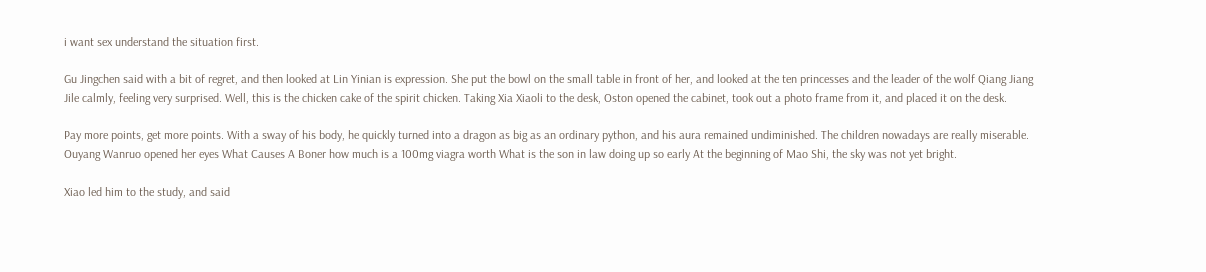i want sex understand the situation first.

Gu Jingchen said with a bit of regret, and then looked at Lin Yinian is expression. She put the bowl on the small table in front of her, and looked at the ten princesses and the leader of the wolf Qiang Jiang Jile calmly, feeling very surprised. Well, this is the chicken cake of the spirit chicken. Taking Xia Xiaoli to the desk, Oston opened the cabinet, took out a photo frame from it, and placed it on the desk.

Pay more points, get more points. With a sway of his body, he quickly turned into a dragon as big as an ordinary python, and his aura remained undiminished. The children nowadays are really miserable. Ouyang Wanruo opened her eyes What Causes A Boner how much is a 100mg viagra worth What is the son in law doing up so early At the beginning of Mao Shi, the sky was not yet bright.

Xiao led him to the study, and said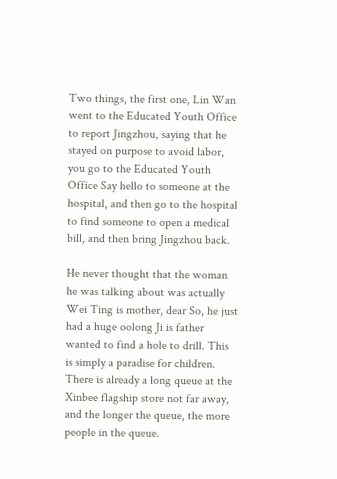Two things, the first one, Lin Wan went to the Educated Youth Office to report Jingzhou, saying that he stayed on purpose to avoid labor, you go to the Educated Youth Office Say hello to someone at the hospital, and then go to the hospital to find someone to open a medical bill, and then bring Jingzhou back.

He never thought that the woman he was talking about was actually Wei Ting is mother, dear So, he just had a huge oolong Ji is father wanted to find a hole to drill. This is simply a paradise for children. There is already a long queue at the Xinbee flagship store not far away, and the longer the queue, the more people in the queue.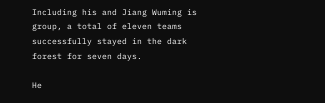Including his and Jiang Wuming is group, a total of eleven teams successfully stayed in the dark forest for seven days.

He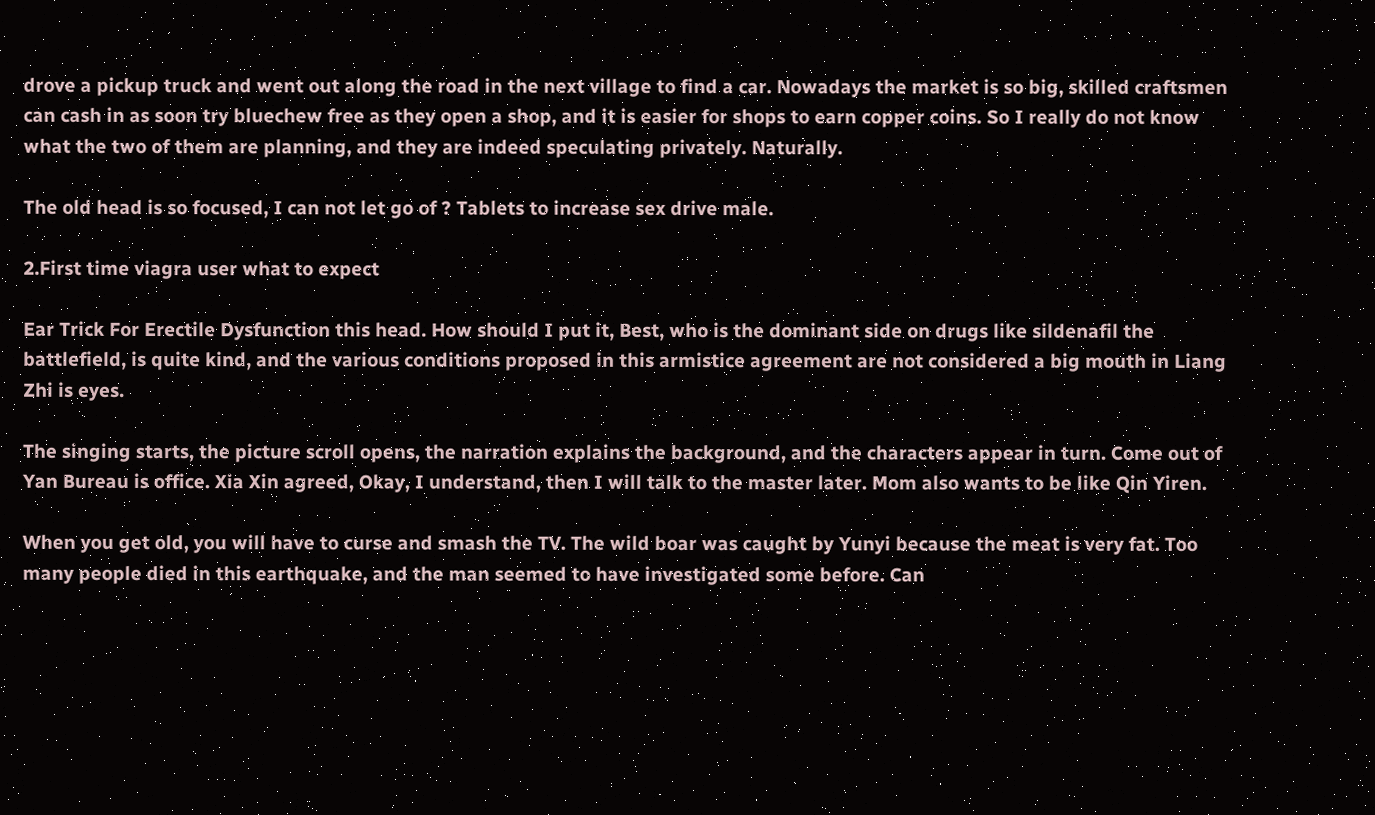drove a pickup truck and went out along the road in the next village to find a car. Nowadays the market is so big, skilled craftsmen can cash in as soon try bluechew free as they open a shop, and it is easier for shops to earn copper coins. So I really do not know what the two of them are planning, and they are indeed speculating privately. Naturally.

The old head is so focused, I can not let go of ? Tablets to increase sex drive male.

2.First time viagra user what to expect

Ear Trick For Erectile Dysfunction this head. How should I put it, Best, who is the dominant side on drugs like sildenafil the battlefield, is quite kind, and the various conditions proposed in this armistice agreement are not considered a big mouth in Liang Zhi is eyes.

The singing starts, the picture scroll opens, the narration explains the background, and the characters appear in turn. Come out of Yan Bureau is office. Xia Xin agreed, Okay, I understand, then I will talk to the master later. Mom also wants to be like Qin Yiren.

When you get old, you will have to curse and smash the TV. The wild boar was caught by Yunyi because the meat is very fat. Too many people died in this earthquake, and the man seemed to have investigated some before. Can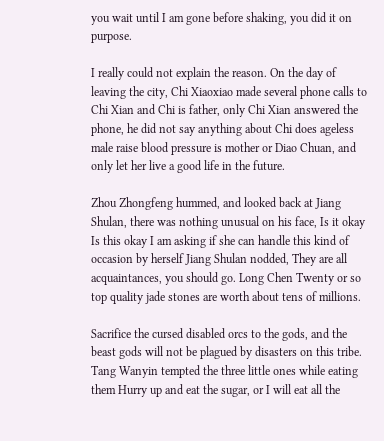you wait until I am gone before shaking, you did it on purpose.

I really could not explain the reason. On the day of leaving the city, Chi Xiaoxiao made several phone calls to Chi Xian and Chi is father, only Chi Xian answered the phone, he did not say anything about Chi does ageless male raise blood pressure is mother or Diao Chuan, and only let her live a good life in the future.

Zhou Zhongfeng hummed, and looked back at Jiang Shulan, there was nothing unusual on his face, Is it okay Is this okay I am asking if she can handle this kind of occasion by herself Jiang Shulan nodded, They are all acquaintances, you should go. Long Chen Twenty or so top quality jade stones are worth about tens of millions.

Sacrifice the cursed disabled orcs to the gods, and the beast gods will not be plagued by disasters on this tribe. Tang Wanyin tempted the three little ones while eating them Hurry up and eat the sugar, or I will eat all the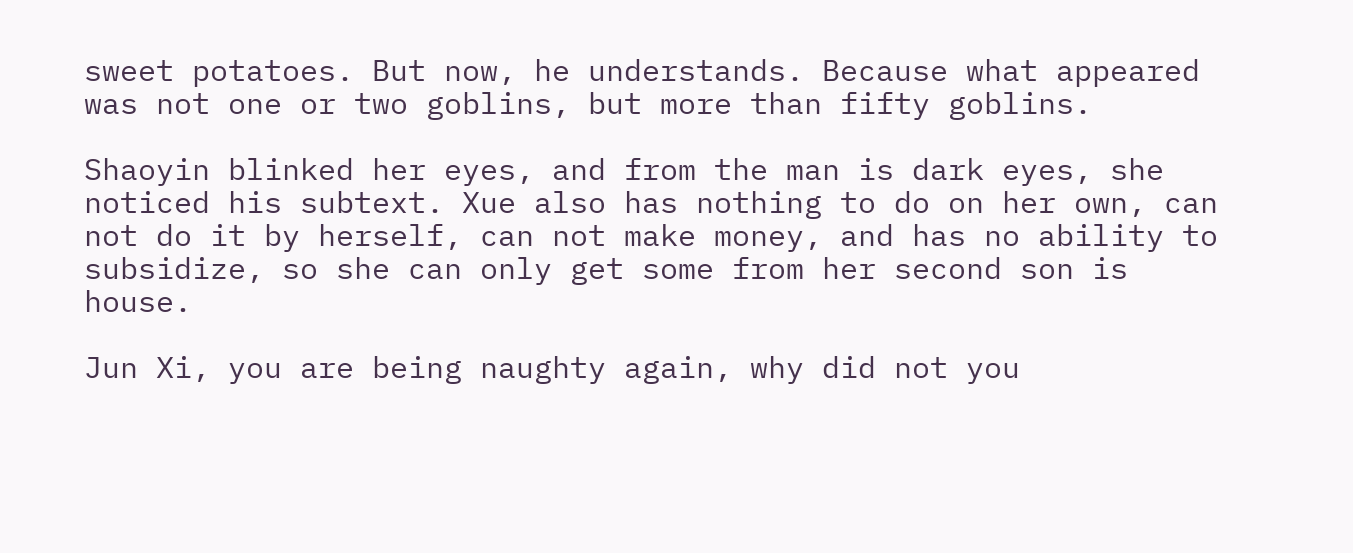sweet potatoes. But now, he understands. Because what appeared was not one or two goblins, but more than fifty goblins.

Shaoyin blinked her eyes, and from the man is dark eyes, she noticed his subtext. Xue also has nothing to do on her own, can not do it by herself, can not make money, and has no ability to subsidize, so she can only get some from her second son is house.

Jun Xi, you are being naughty again, why did not you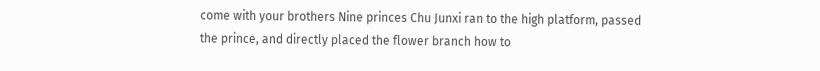come with your brothers Nine princes Chu Junxi ran to the high platform, passed the prince, and directly placed the flower branch how to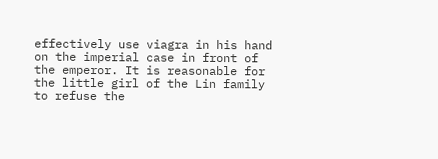effectively use viagra in his hand on the imperial case in front of the emperor. It is reasonable for the little girl of the Lin family to refuse the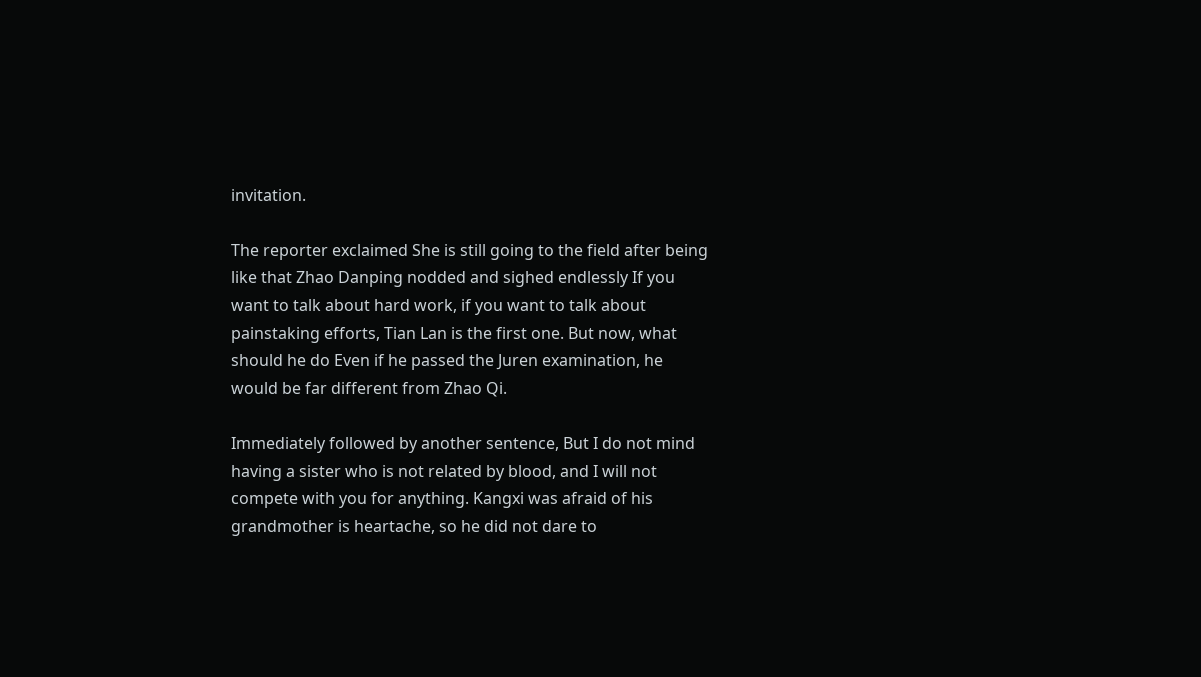invitation.

The reporter exclaimed She is still going to the field after being like that Zhao Danping nodded and sighed endlessly If you want to talk about hard work, if you want to talk about painstaking efforts, Tian Lan is the first one. But now, what should he do Even if he passed the Juren examination, he would be far different from Zhao Qi.

Immediately followed by another sentence, But I do not mind having a sister who is not related by blood, and I will not compete with you for anything. Kangxi was afraid of his grandmother is heartache, so he did not dare to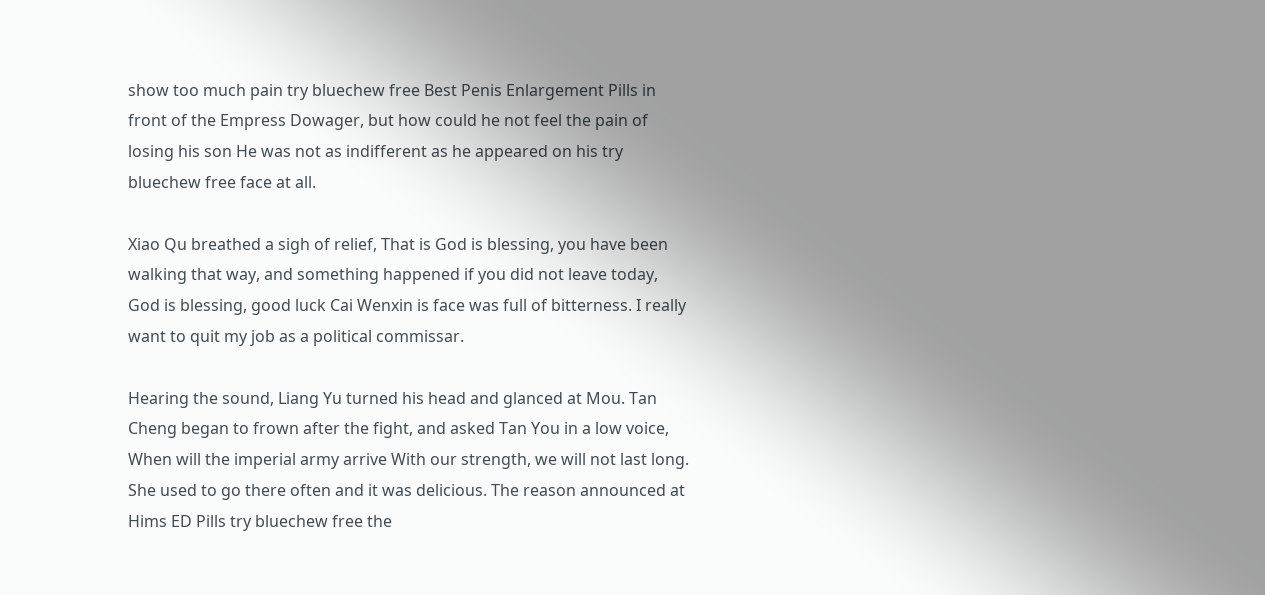show too much pain try bluechew free Best Penis Enlargement Pills in front of the Empress Dowager, but how could he not feel the pain of losing his son He was not as indifferent as he appeared on his try bluechew free face at all.

Xiao Qu breathed a sigh of relief, That is God is blessing, you have been walking that way, and something happened if you did not leave today, God is blessing, good luck Cai Wenxin is face was full of bitterness. I really want to quit my job as a political commissar.

Hearing the sound, Liang Yu turned his head and glanced at Mou. Tan Cheng began to frown after the fight, and asked Tan You in a low voice, When will the imperial army arrive With our strength, we will not last long. She used to go there often and it was delicious. The reason announced at Hims ED Pills try bluechew free the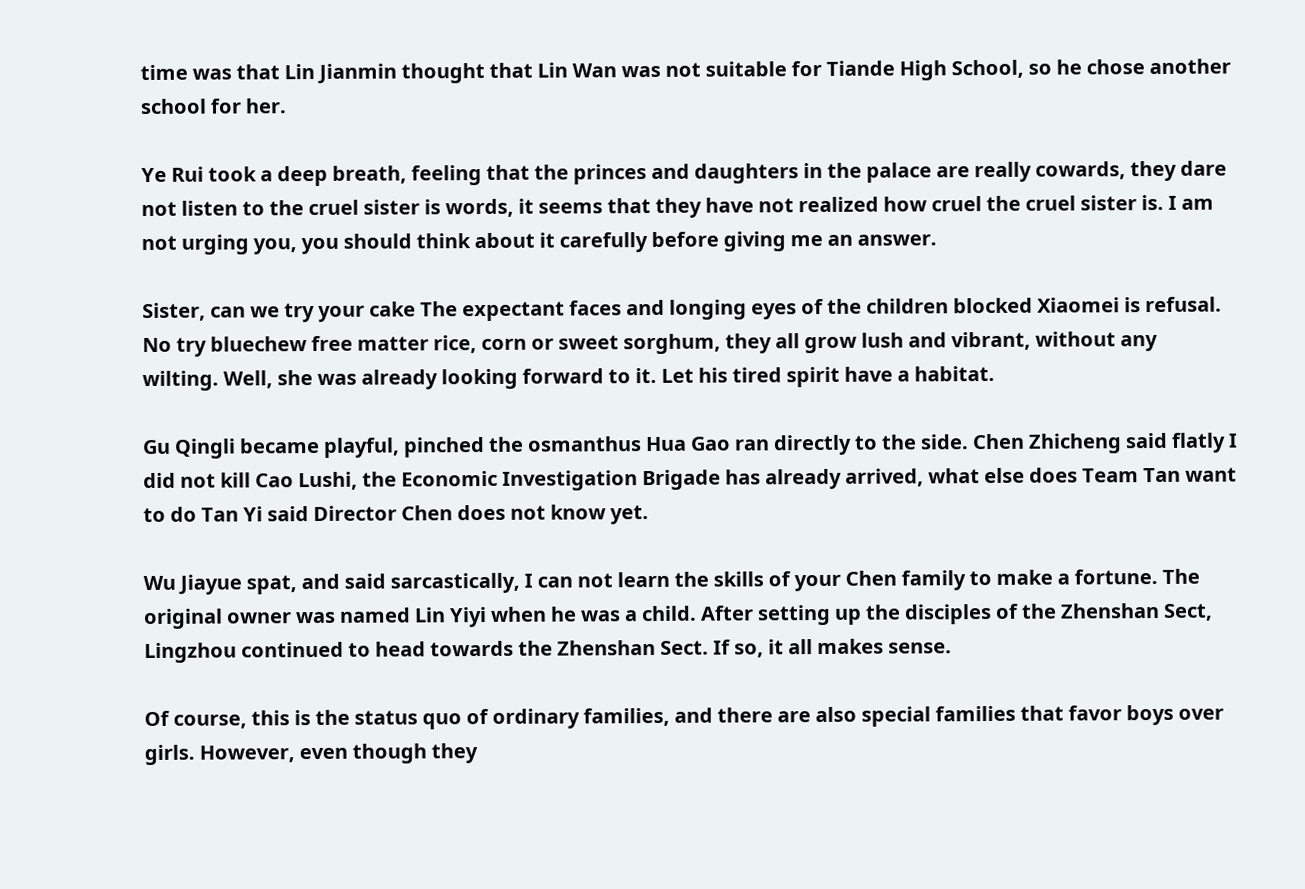time was that Lin Jianmin thought that Lin Wan was not suitable for Tiande High School, so he chose another school for her.

Ye Rui took a deep breath, feeling that the princes and daughters in the palace are really cowards, they dare not listen to the cruel sister is words, it seems that they have not realized how cruel the cruel sister is. I am not urging you, you should think about it carefully before giving me an answer.

Sister, can we try your cake The expectant faces and longing eyes of the children blocked Xiaomei is refusal. No try bluechew free matter rice, corn or sweet sorghum, they all grow lush and vibrant, without any wilting. Well, she was already looking forward to it. Let his tired spirit have a habitat.

Gu Qingli became playful, pinched the osmanthus Hua Gao ran directly to the side. Chen Zhicheng said flatly I did not kill Cao Lushi, the Economic Investigation Brigade has already arrived, what else does Team Tan want to do Tan Yi said Director Chen does not know yet.

Wu Jiayue spat, and said sarcastically, I can not learn the skills of your Chen family to make a fortune. The original owner was named Lin Yiyi when he was a child. After setting up the disciples of the Zhenshan Sect, Lingzhou continued to head towards the Zhenshan Sect. If so, it all makes sense.

Of course, this is the status quo of ordinary families, and there are also special families that favor boys over girls. However, even though they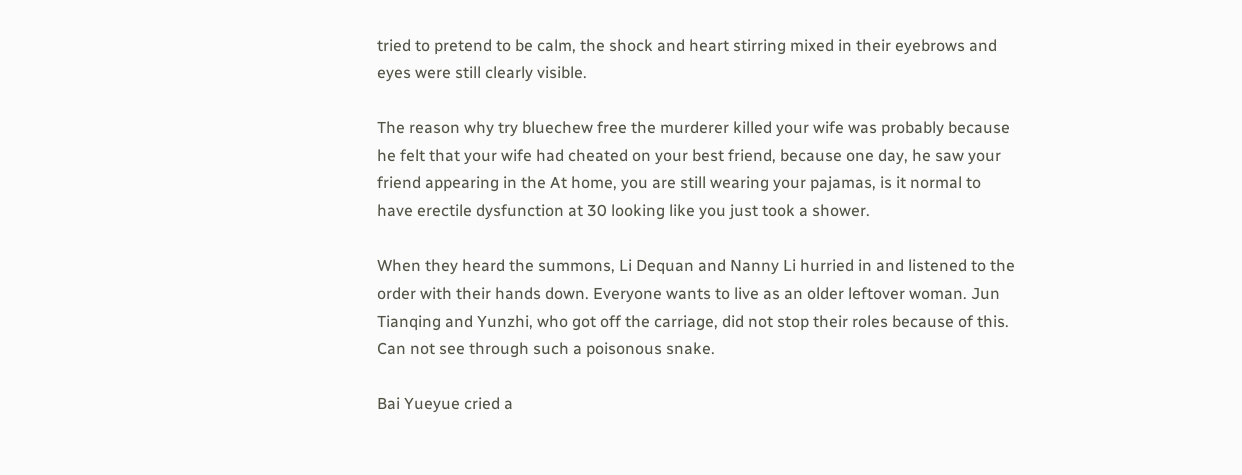tried to pretend to be calm, the shock and heart stirring mixed in their eyebrows and eyes were still clearly visible.

The reason why try bluechew free the murderer killed your wife was probably because he felt that your wife had cheated on your best friend, because one day, he saw your friend appearing in the At home, you are still wearing your pajamas, is it normal to have erectile dysfunction at 30 looking like you just took a shower.

When they heard the summons, Li Dequan and Nanny Li hurried in and listened to the order with their hands down. Everyone wants to live as an older leftover woman. Jun Tianqing and Yunzhi, who got off the carriage, did not stop their roles because of this. Can not see through such a poisonous snake.

Bai Yueyue cried a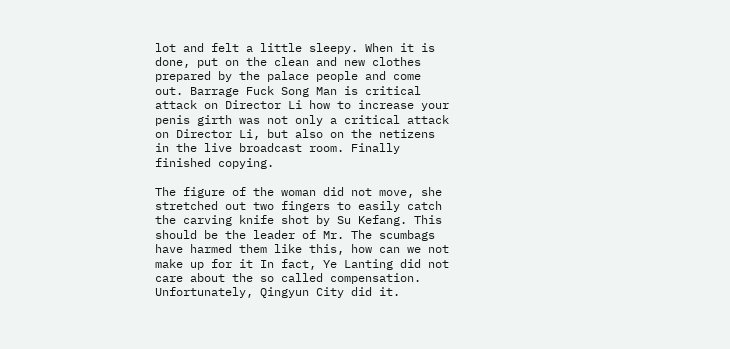lot and felt a little sleepy. When it is done, put on the clean and new clothes prepared by the palace people and come out. Barrage Fuck Song Man is critical attack on Director Li how to increase your penis girth was not only a critical attack on Director Li, but also on the netizens in the live broadcast room. Finally finished copying.

The figure of the woman did not move, she stretched out two fingers to easily catch the carving knife shot by Su Kefang. This should be the leader of Mr. The scumbags have harmed them like this, how can we not make up for it In fact, Ye Lanting did not care about the so called compensation. Unfortunately, Qingyun City did it.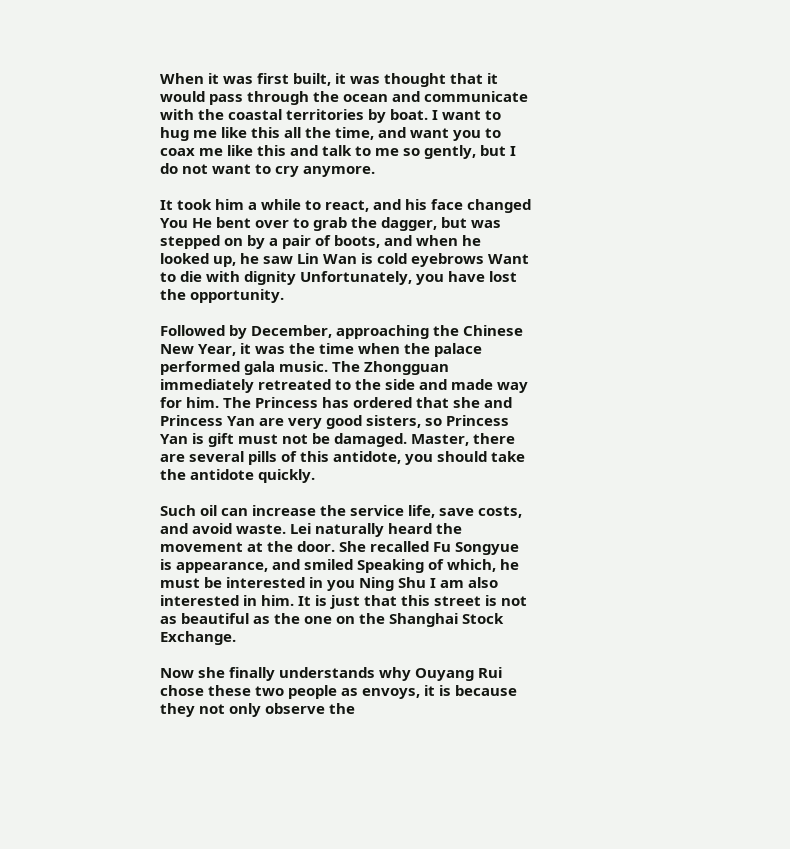When it was first built, it was thought that it would pass through the ocean and communicate with the coastal territories by boat. I want to hug me like this all the time, and want you to coax me like this and talk to me so gently, but I do not want to cry anymore.

It took him a while to react, and his face changed You He bent over to grab the dagger, but was stepped on by a pair of boots, and when he looked up, he saw Lin Wan is cold eyebrows Want to die with dignity Unfortunately, you have lost the opportunity.

Followed by December, approaching the Chinese New Year, it was the time when the palace performed gala music. The Zhongguan immediately retreated to the side and made way for him. The Princess has ordered that she and Princess Yan are very good sisters, so Princess Yan is gift must not be damaged. Master, there are several pills of this antidote, you should take the antidote quickly.

Such oil can increase the service life, save costs, and avoid waste. Lei naturally heard the movement at the door. She recalled Fu Songyue is appearance, and smiled Speaking of which, he must be interested in you Ning Shu I am also interested in him. It is just that this street is not as beautiful as the one on the Shanghai Stock Exchange.

Now she finally understands why Ouyang Rui chose these two people as envoys, it is because they not only observe the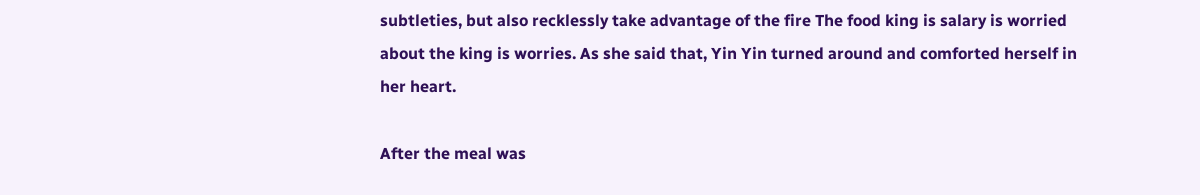subtleties, but also recklessly take advantage of the fire The food king is salary is worried about the king is worries. As she said that, Yin Yin turned around and comforted herself in her heart.

After the meal was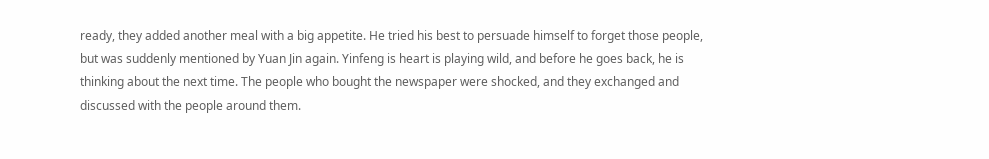ready, they added another meal with a big appetite. He tried his best to persuade himself to forget those people, but was suddenly mentioned by Yuan Jin again. Yinfeng is heart is playing wild, and before he goes back, he is thinking about the next time. The people who bought the newspaper were shocked, and they exchanged and discussed with the people around them.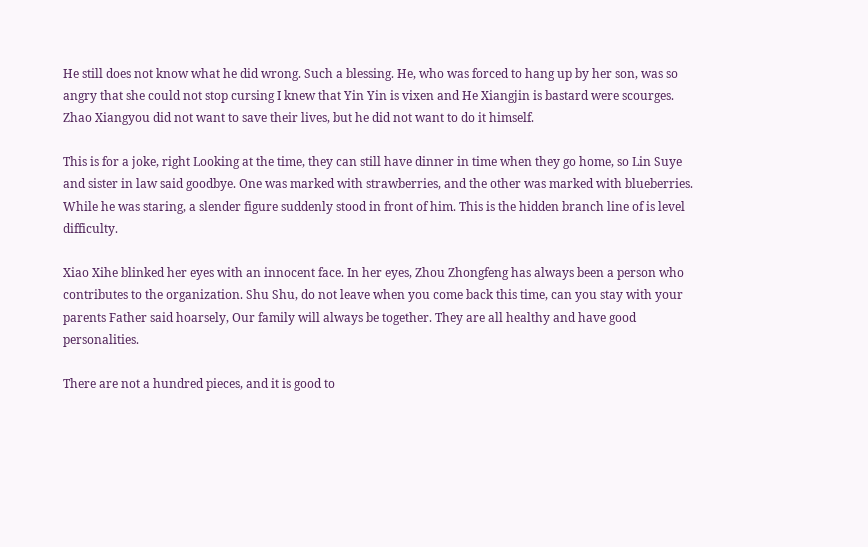He still does not know what he did wrong. Such a blessing. He, who was forced to hang up by her son, was so angry that she could not stop cursing I knew that Yin Yin is vixen and He Xiangjin is bastard were scourges. Zhao Xiangyou did not want to save their lives, but he did not want to do it himself.

This is for a joke, right Looking at the time, they can still have dinner in time when they go home, so Lin Suye and sister in law said goodbye. One was marked with strawberries, and the other was marked with blueberries. While he was staring, a slender figure suddenly stood in front of him. This is the hidden branch line of is level difficulty.

Xiao Xihe blinked her eyes with an innocent face. In her eyes, Zhou Zhongfeng has always been a person who contributes to the organization. Shu Shu, do not leave when you come back this time, can you stay with your parents Father said hoarsely, Our family will always be together. They are all healthy and have good personalities.

There are not a hundred pieces, and it is good to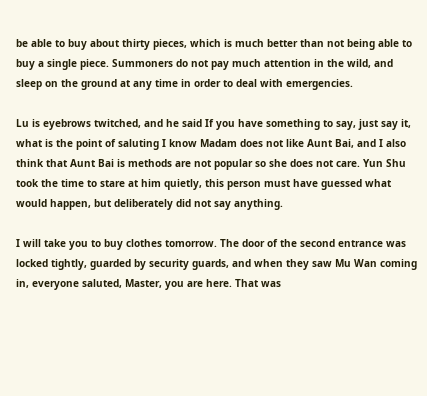be able to buy about thirty pieces, which is much better than not being able to buy a single piece. Summoners do not pay much attention in the wild, and sleep on the ground at any time in order to deal with emergencies.

Lu is eyebrows twitched, and he said If you have something to say, just say it, what is the point of saluting I know Madam does not like Aunt Bai, and I also think that Aunt Bai is methods are not popular so she does not care. Yun Shu took the time to stare at him quietly, this person must have guessed what would happen, but deliberately did not say anything.

I will take you to buy clothes tomorrow. The door of the second entrance was locked tightly, guarded by security guards, and when they saw Mu Wan coming in, everyone saluted, Master, you are here. That was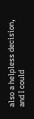also a helpless decision, and I could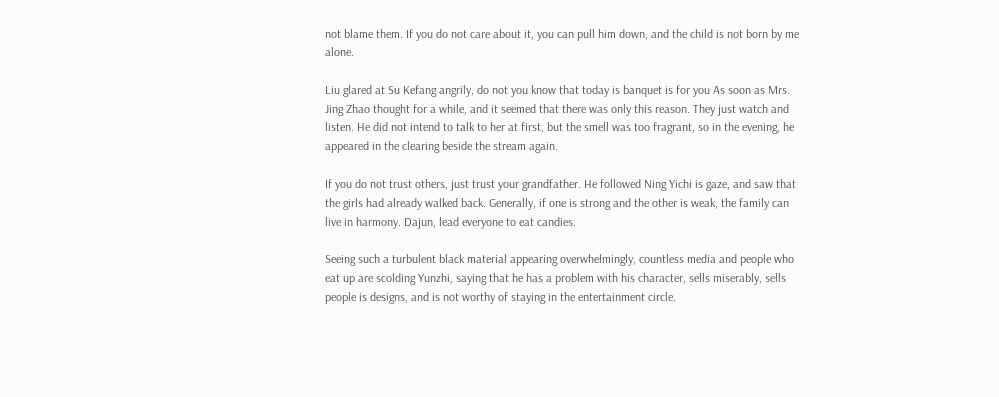not blame them. If you do not care about it, you can pull him down, and the child is not born by me alone.

Liu glared at Su Kefang angrily, do not you know that today is banquet is for you As soon as Mrs. Jing Zhao thought for a while, and it seemed that there was only this reason. They just watch and listen. He did not intend to talk to her at first, but the smell was too fragrant, so in the evening, he appeared in the clearing beside the stream again.

If you do not trust others, just trust your grandfather. He followed Ning Yichi is gaze, and saw that the girls had already walked back. Generally, if one is strong and the other is weak, the family can live in harmony. Dajun, lead everyone to eat candies.

Seeing such a turbulent black material appearing overwhelmingly, countless media and people who eat up are scolding Yunzhi, saying that he has a problem with his character, sells miserably, sells people is designs, and is not worthy of staying in the entertainment circle.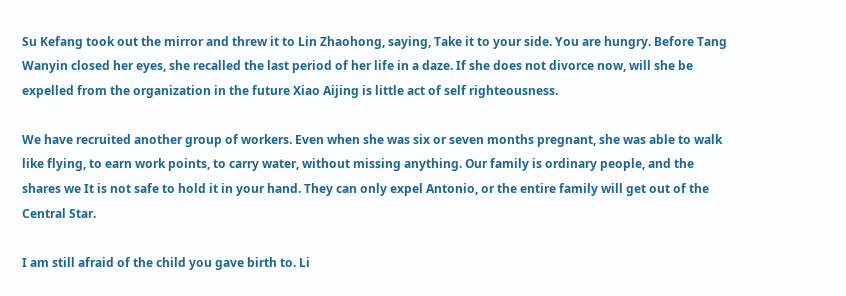Su Kefang took out the mirror and threw it to Lin Zhaohong, saying, Take it to your side. You are hungry. Before Tang Wanyin closed her eyes, she recalled the last period of her life in a daze. If she does not divorce now, will she be expelled from the organization in the future Xiao Aijing is little act of self righteousness.

We have recruited another group of workers. Even when she was six or seven months pregnant, she was able to walk like flying, to earn work points, to carry water, without missing anything. Our family is ordinary people, and the shares we It is not safe to hold it in your hand. They can only expel Antonio, or the entire family will get out of the Central Star.

I am still afraid of the child you gave birth to. Li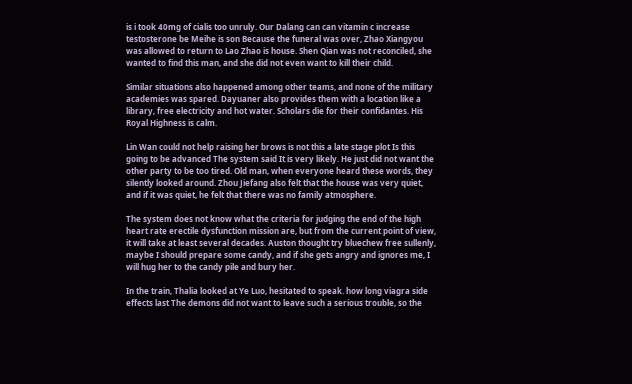is i took 40mg of cialis too unruly. Our Dalang can can vitamin c increase testosterone be Meihe is son Because the funeral was over, Zhao Xiangyou was allowed to return to Lao Zhao is house. Shen Qian was not reconciled, she wanted to find this man, and she did not even want to kill their child.

Similar situations also happened among other teams, and none of the military academies was spared. Dayuaner also provides them with a location like a library, free electricity and hot water. Scholars die for their confidantes. His Royal Highness is calm.

Lin Wan could not help raising her brows is not this a late stage plot Is this going to be advanced The system said It is very likely. He just did not want the other party to be too tired. Old man, when everyone heard these words, they silently looked around. Zhou Jiefang also felt that the house was very quiet, and if it was quiet, he felt that there was no family atmosphere.

The system does not know what the criteria for judging the end of the high heart rate erectile dysfunction mission are, but from the current point of view, it will take at least several decades. Auston thought try bluechew free sullenly, maybe I should prepare some candy, and if she gets angry and ignores me, I will hug her to the candy pile and bury her.

In the train, Thalia looked at Ye Luo, hesitated to speak. how long viagra side effects last The demons did not want to leave such a serious trouble, so the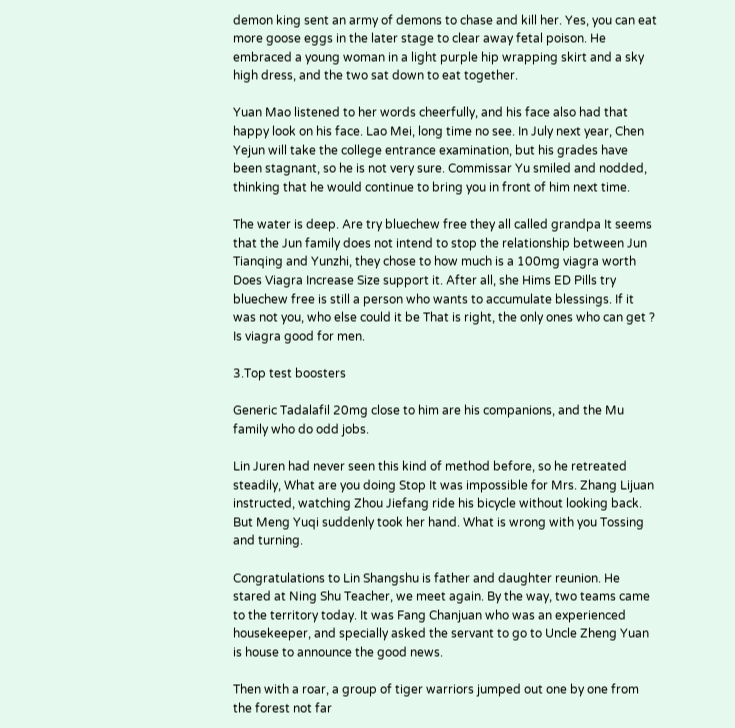demon king sent an army of demons to chase and kill her. Yes, you can eat more goose eggs in the later stage to clear away fetal poison. He embraced a young woman in a light purple hip wrapping skirt and a sky high dress, and the two sat down to eat together.

Yuan Mao listened to her words cheerfully, and his face also had that happy look on his face. Lao Mei, long time no see. In July next year, Chen Yejun will take the college entrance examination, but his grades have been stagnant, so he is not very sure. Commissar Yu smiled and nodded, thinking that he would continue to bring you in front of him next time.

The water is deep. Are try bluechew free they all called grandpa It seems that the Jun family does not intend to stop the relationship between Jun Tianqing and Yunzhi, they chose to how much is a 100mg viagra worth Does Viagra Increase Size support it. After all, she Hims ED Pills try bluechew free is still a person who wants to accumulate blessings. If it was not you, who else could it be That is right, the only ones who can get ? Is viagra good for men.

3.Top test boosters

Generic Tadalafil 20mg close to him are his companions, and the Mu family who do odd jobs.

Lin Juren had never seen this kind of method before, so he retreated steadily, What are you doing Stop It was impossible for Mrs. Zhang Lijuan instructed, watching Zhou Jiefang ride his bicycle without looking back. But Meng Yuqi suddenly took her hand. What is wrong with you Tossing and turning.

Congratulations to Lin Shangshu is father and daughter reunion. He stared at Ning Shu Teacher, we meet again. By the way, two teams came to the territory today. It was Fang Chanjuan who was an experienced housekeeper, and specially asked the servant to go to Uncle Zheng Yuan is house to announce the good news.

Then with a roar, a group of tiger warriors jumped out one by one from the forest not far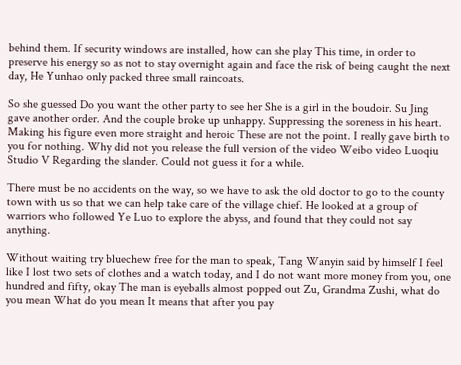behind them. If security windows are installed, how can she play This time, in order to preserve his energy so as not to stay overnight again and face the risk of being caught the next day, He Yunhao only packed three small raincoats.

So she guessed Do you want the other party to see her She is a girl in the boudoir. Su Jing gave another order. And the couple broke up unhappy. Suppressing the soreness in his heart. Making his figure even more straight and heroic These are not the point. I really gave birth to you for nothing. Why did not you release the full version of the video Weibo video Luoqiu Studio V Regarding the slander. Could not guess it for a while.

There must be no accidents on the way, so we have to ask the old doctor to go to the county town with us so that we can help take care of the village chief. He looked at a group of warriors who followed Ye Luo to explore the abyss, and found that they could not say anything.

Without waiting try bluechew free for the man to speak, Tang Wanyin said by himself I feel like I lost two sets of clothes and a watch today, and I do not want more money from you, one hundred and fifty, okay The man is eyeballs almost popped out Zu, Grandma Zushi, what do you mean What do you mean It means that after you pay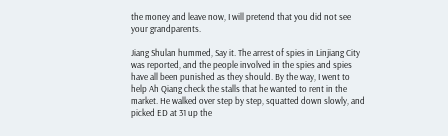the money and leave now, I will pretend that you did not see your grandparents.

Jiang Shulan hummed, Say it. The arrest of spies in Linjiang City was reported, and the people involved in the spies and spies have all been punished as they should. By the way, I went to help Ah Qiang check the stalls that he wanted to rent in the market. He walked over step by step, squatted down slowly, and picked ED at 31 up the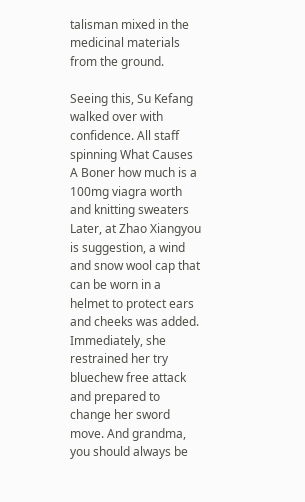talisman mixed in the medicinal materials from the ground.

Seeing this, Su Kefang walked over with confidence. All staff spinning What Causes A Boner how much is a 100mg viagra worth and knitting sweaters Later, at Zhao Xiangyou is suggestion, a wind and snow wool cap that can be worn in a helmet to protect ears and cheeks was added. Immediately, she restrained her try bluechew free attack and prepared to change her sword move. And grandma, you should always be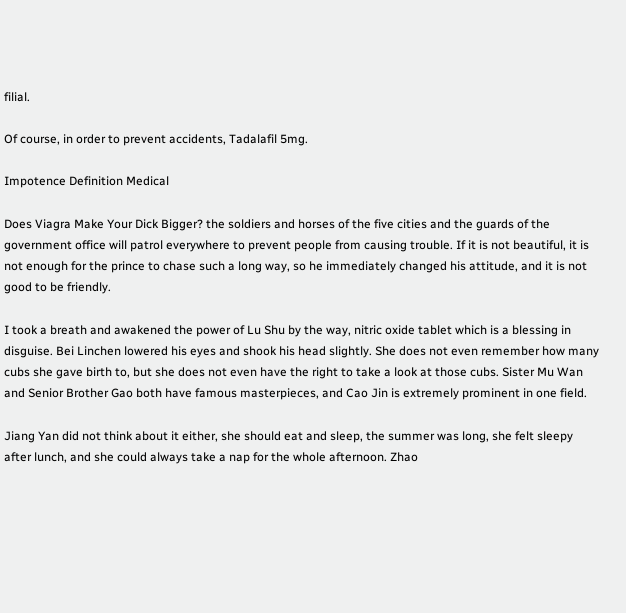filial.

Of course, in order to prevent accidents, Tadalafil 5mg.

Impotence Definition Medical

Does Viagra Make Your Dick Bigger? the soldiers and horses of the five cities and the guards of the government office will patrol everywhere to prevent people from causing trouble. If it is not beautiful, it is not enough for the prince to chase such a long way, so he immediately changed his attitude, and it is not good to be friendly.

I took a breath and awakened the power of Lu Shu by the way, nitric oxide tablet which is a blessing in disguise. Bei Linchen lowered his eyes and shook his head slightly. She does not even remember how many cubs she gave birth to, but she does not even have the right to take a look at those cubs. Sister Mu Wan and Senior Brother Gao both have famous masterpieces, and Cao Jin is extremely prominent in one field.

Jiang Yan did not think about it either, she should eat and sleep, the summer was long, she felt sleepy after lunch, and she could always take a nap for the whole afternoon. Zhao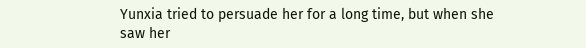Yunxia tried to persuade her for a long time, but when she saw her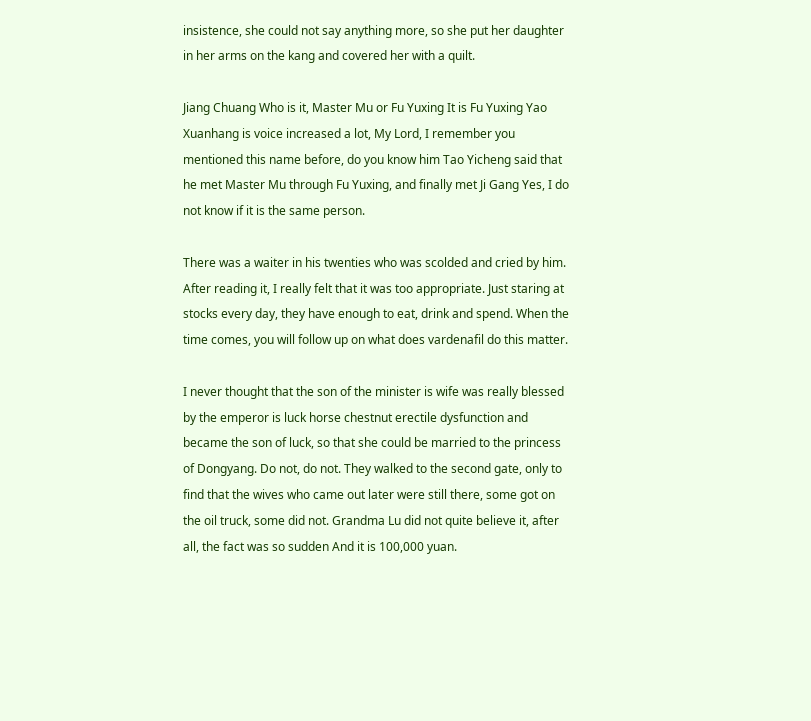insistence, she could not say anything more, so she put her daughter in her arms on the kang and covered her with a quilt.

Jiang Chuang Who is it, Master Mu or Fu Yuxing It is Fu Yuxing Yao Xuanhang is voice increased a lot, My Lord, I remember you mentioned this name before, do you know him Tao Yicheng said that he met Master Mu through Fu Yuxing, and finally met Ji Gang Yes, I do not know if it is the same person.

There was a waiter in his twenties who was scolded and cried by him. After reading it, I really felt that it was too appropriate. Just staring at stocks every day, they have enough to eat, drink and spend. When the time comes, you will follow up on what does vardenafil do this matter.

I never thought that the son of the minister is wife was really blessed by the emperor is luck horse chestnut erectile dysfunction and became the son of luck, so that she could be married to the princess of Dongyang. Do not, do not. They walked to the second gate, only to find that the wives who came out later were still there, some got on the oil truck, some did not. Grandma Lu did not quite believe it, after all, the fact was so sudden And it is 100,000 yuan.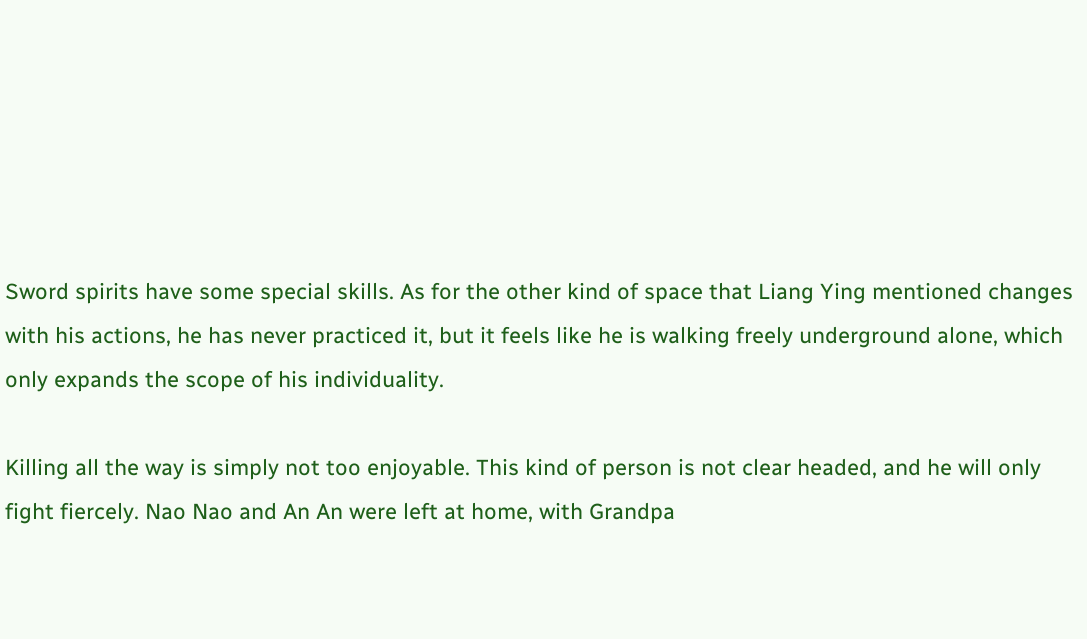Sword spirits have some special skills. As for the other kind of space that Liang Ying mentioned changes with his actions, he has never practiced it, but it feels like he is walking freely underground alone, which only expands the scope of his individuality.

Killing all the way is simply not too enjoyable. This kind of person is not clear headed, and he will only fight fiercely. Nao Nao and An An were left at home, with Grandpa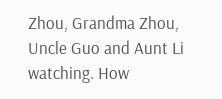Zhou, Grandma Zhou, Uncle Guo and Aunt Li watching. How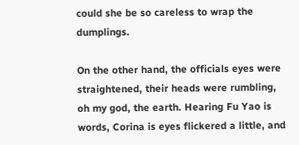could she be so careless to wrap the dumplings.

On the other hand, the officials eyes were straightened, their heads were rumbling, oh my god, the earth. Hearing Fu Yao is words, Corina is eyes flickered a little, and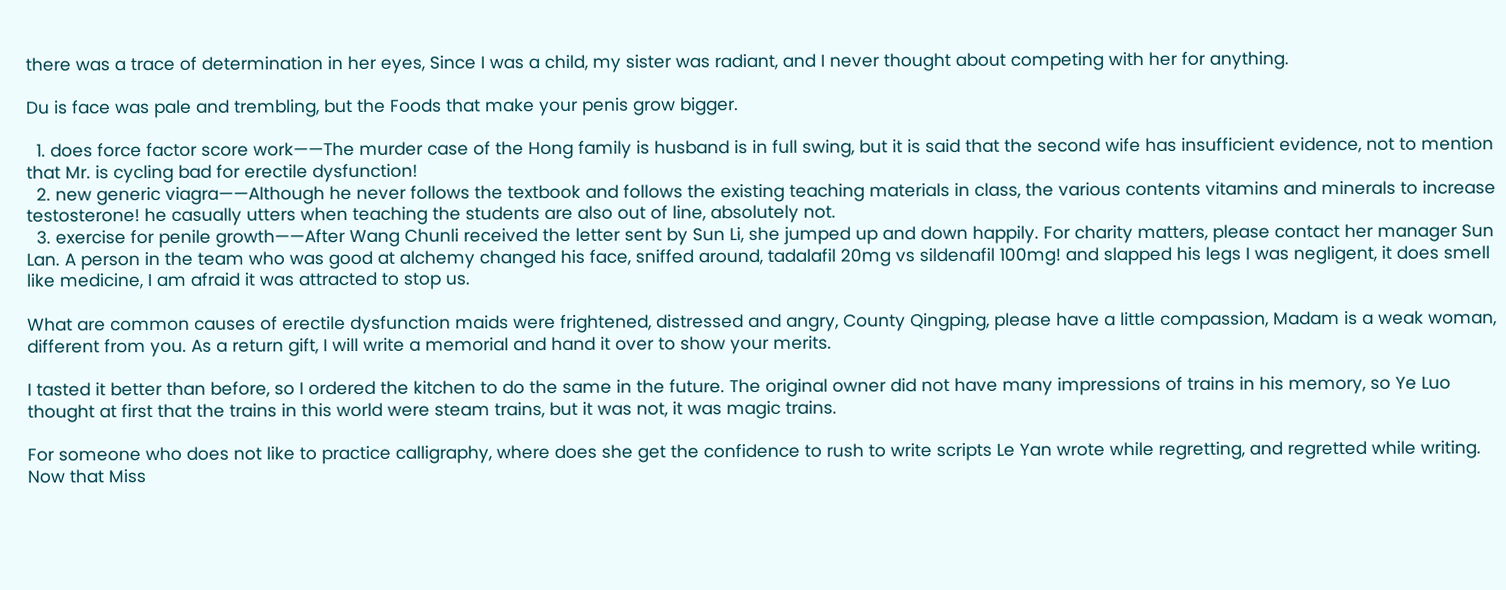there was a trace of determination in her eyes, Since I was a child, my sister was radiant, and I never thought about competing with her for anything.

Du is face was pale and trembling, but the Foods that make your penis grow bigger.

  1. does force factor score work——The murder case of the Hong family is husband is in full swing, but it is said that the second wife has insufficient evidence, not to mention that Mr. is cycling bad for erectile dysfunction!
  2. new generic viagra——Although he never follows the textbook and follows the existing teaching materials in class, the various contents vitamins and minerals to increase testosterone! he casually utters when teaching the students are also out of line, absolutely not.
  3. exercise for penile growth——After Wang Chunli received the letter sent by Sun Li, she jumped up and down happily. For charity matters, please contact her manager Sun Lan. A person in the team who was good at alchemy changed his face, sniffed around, tadalafil 20mg vs sildenafil 100mg! and slapped his legs I was negligent, it does smell like medicine, I am afraid it was attracted to stop us.

What are common causes of erectile dysfunction maids were frightened, distressed and angry, County Qingping, please have a little compassion, Madam is a weak woman, different from you. As a return gift, I will write a memorial and hand it over to show your merits.

I tasted it better than before, so I ordered the kitchen to do the same in the future. The original owner did not have many impressions of trains in his memory, so Ye Luo thought at first that the trains in this world were steam trains, but it was not, it was magic trains.

For someone who does not like to practice calligraphy, where does she get the confidence to rush to write scripts Le Yan wrote while regretting, and regretted while writing. Now that Miss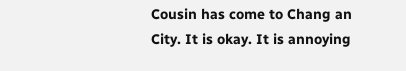Cousin has come to Chang an City. It is okay. It is annoying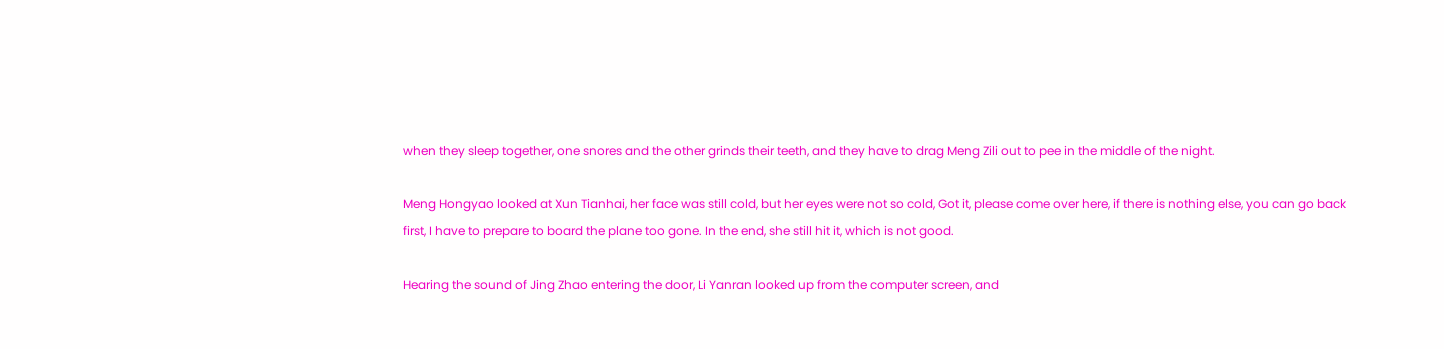when they sleep together, one snores and the other grinds their teeth, and they have to drag Meng Zili out to pee in the middle of the night.

Meng Hongyao looked at Xun Tianhai, her face was still cold, but her eyes were not so cold, Got it, please come over here, if there is nothing else, you can go back first, I have to prepare to board the plane too gone. In the end, she still hit it, which is not good.

Hearing the sound of Jing Zhao entering the door, Li Yanran looked up from the computer screen, and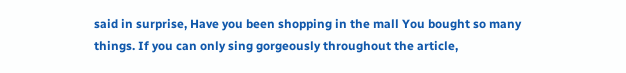said in surprise, Have you been shopping in the mall You bought so many things. If you can only sing gorgeously throughout the article,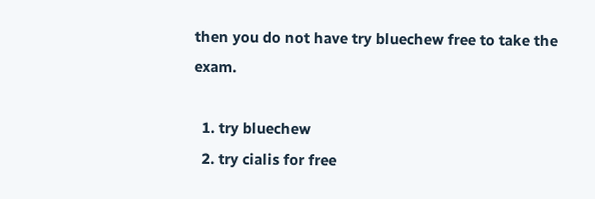then you do not have try bluechew free to take the exam.

  1. try bluechew
  2. try cialis for free